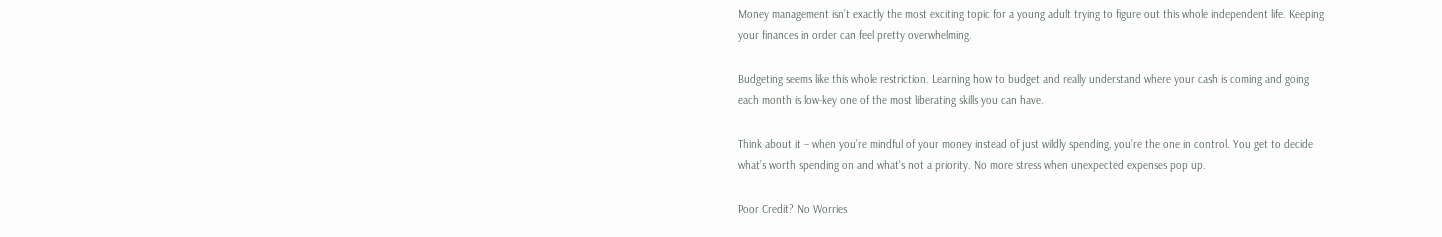Money management isn’t exactly the most exciting topic for a young adult trying to figure out this whole independent life. Keeping your finances in order can feel pretty overwhelming.

Budgeting seems like this whole restriction. Learning how to budget and really understand where your cash is coming and going each month is low-key one of the most liberating skills you can have.

Think about it – when you’re mindful of your money instead of just wildly spending, you’re the one in control. You get to decide what’s worth spending on and what’s not a priority. No more stress when unexpected expenses pop up.

Poor Credit? No Worries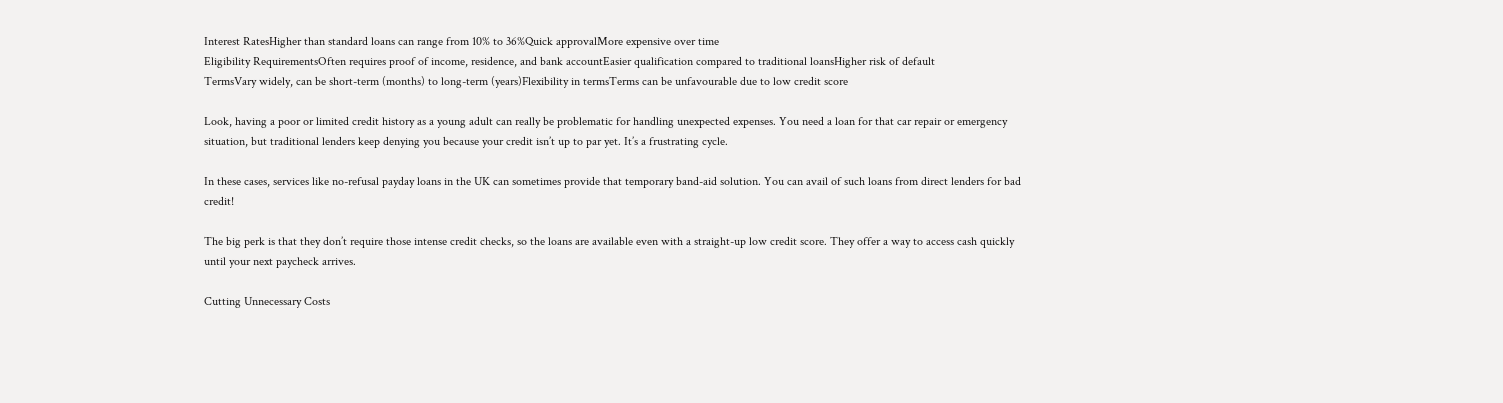Interest RatesHigher than standard loans can range from 10% to 36%Quick approvalMore expensive over time
Eligibility RequirementsOften requires proof of income, residence, and bank accountEasier qualification compared to traditional loansHigher risk of default
TermsVary widely, can be short-term (months) to long-term (years)Flexibility in termsTerms can be unfavourable due to low credit score

Look, having a poor or limited credit history as a young adult can really be problematic for handling unexpected expenses. You need a loan for that car repair or emergency situation, but traditional lenders keep denying you because your credit isn’t up to par yet. It’s a frustrating cycle.

In these cases, services like no-refusal payday loans in the UK can sometimes provide that temporary band-aid solution. You can avail of such loans from direct lenders for bad credit!

The big perk is that they don’t require those intense credit checks, so the loans are available even with a straight-up low credit score. They offer a way to access cash quickly until your next paycheck arrives.

Cutting Unnecessary Costs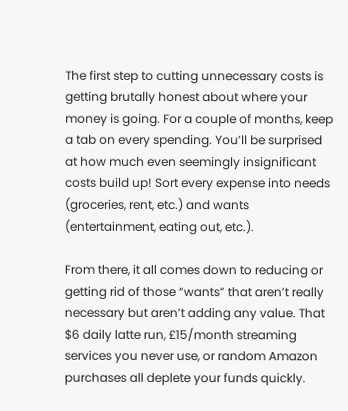The first step to cutting unnecessary costs is getting brutally honest about where your money is going. For a couple of months, keep a tab on every spending. You’ll be surprised at how much even seemingly insignificant costs build up! Sort every expense into needs (groceries, rent, etc.) and wants (entertainment, eating out, etc.).

From there, it all comes down to reducing or getting rid of those “wants” that aren’t really necessary but aren’t adding any value. That $6 daily latte run, £15/month streaming services you never use, or random Amazon purchases all deplete your funds quickly.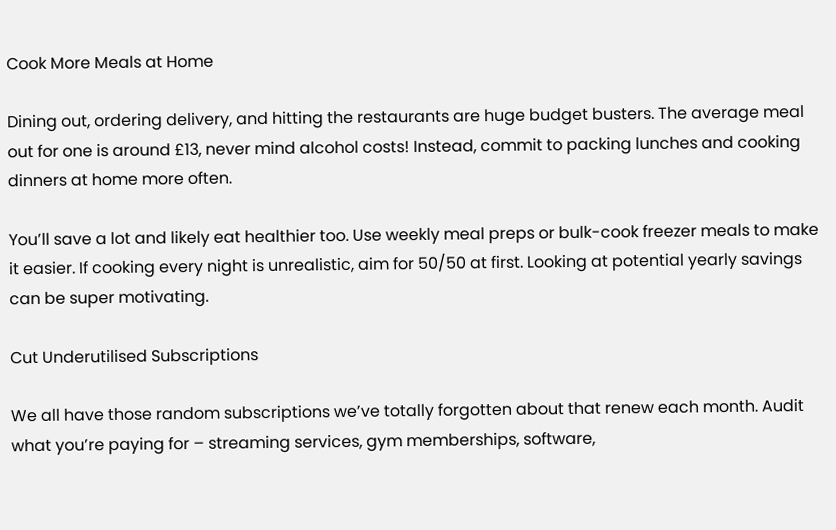Cook More Meals at Home

Dining out, ordering delivery, and hitting the restaurants are huge budget busters. The average meal out for one is around £13, never mind alcohol costs! Instead, commit to packing lunches and cooking dinners at home more often.

You’ll save a lot and likely eat healthier too. Use weekly meal preps or bulk-cook freezer meals to make it easier. If cooking every night is unrealistic, aim for 50/50 at first. Looking at potential yearly savings can be super motivating.

Cut Underutilised Subscriptions

We all have those random subscriptions we’ve totally forgotten about that renew each month. Audit what you’re paying for – streaming services, gym memberships, software,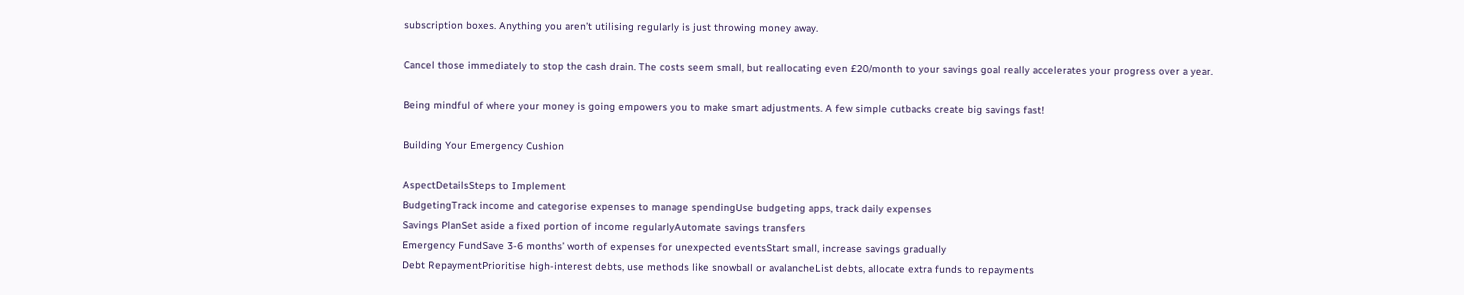subscription boxes. Anything you aren’t utilising regularly is just throwing money away.

Cancel those immediately to stop the cash drain. The costs seem small, but reallocating even £20/month to your savings goal really accelerates your progress over a year.

Being mindful of where your money is going empowers you to make smart adjustments. A few simple cutbacks create big savings fast!

Building Your Emergency Cushion

AspectDetailsSteps to Implement
BudgetingTrack income and categorise expenses to manage spendingUse budgeting apps, track daily expenses
Savings PlanSet aside a fixed portion of income regularlyAutomate savings transfers
Emergency FundSave 3-6 months’ worth of expenses for unexpected eventsStart small, increase savings gradually
Debt RepaymentPrioritise high-interest debts, use methods like snowball or avalancheList debts, allocate extra funds to repayments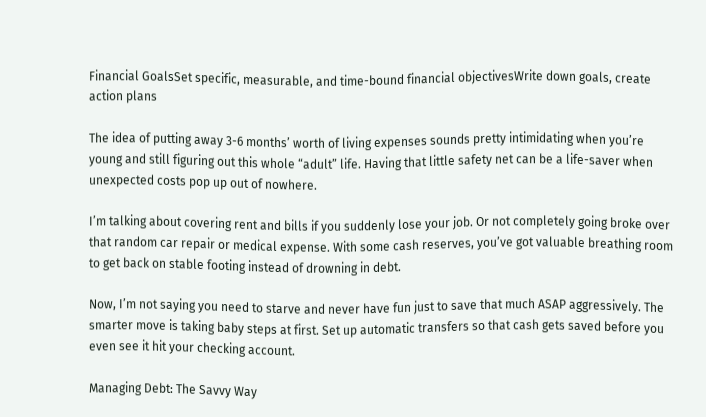Financial GoalsSet specific, measurable, and time-bound financial objectivesWrite down goals, create action plans

The idea of putting away 3-6 months’ worth of living expenses sounds pretty intimidating when you’re young and still figuring out this whole “adult” life. Having that little safety net can be a life-saver when unexpected costs pop up out of nowhere.

I’m talking about covering rent and bills if you suddenly lose your job. Or not completely going broke over that random car repair or medical expense. With some cash reserves, you’ve got valuable breathing room to get back on stable footing instead of drowning in debt.

Now, I’m not saying you need to starve and never have fun just to save that much ASAP aggressively. The smarter move is taking baby steps at first. Set up automatic transfers so that cash gets saved before you even see it hit your checking account.

Managing Debt: The Savvy Way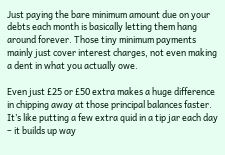Just paying the bare minimum amount due on your debts each month is basically letting them hang around forever. Those tiny minimum payments mainly just cover interest charges, not even making a dent in what you actually owe.

Even just £25 or £50 extra makes a huge difference in chipping away at those principal balances faster. It’s like putting a few extra quid in a tip jar each day – it builds up way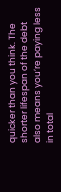quicker than you think. The shorter lifespan of the debt also means you’re paying less in total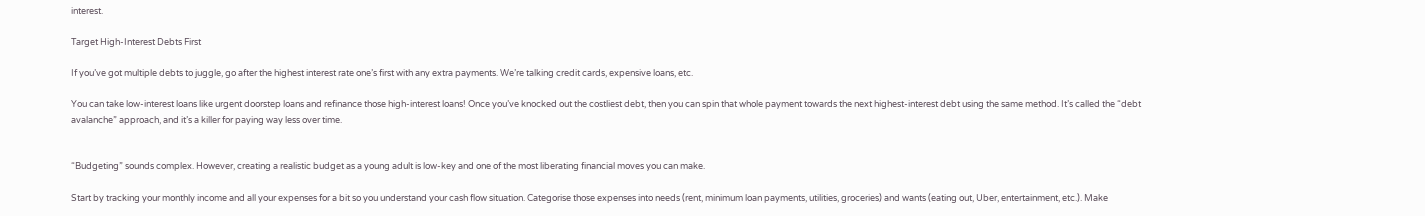interest.

Target High-Interest Debts First

If you’ve got multiple debts to juggle, go after the highest interest rate one’s first with any extra payments. We’re talking credit cards, expensive loans, etc.

You can take low-interest loans like urgent doorstep loans and refinance those high-interest loans! Once you’ve knocked out the costliest debt, then you can spin that whole payment towards the next highest-interest debt using the same method. It’s called the “debt avalanche” approach, and it’s a killer for paying way less over time.


“Budgeting” sounds complex. However, creating a realistic budget as a young adult is low-key and one of the most liberating financial moves you can make.

Start by tracking your monthly income and all your expenses for a bit so you understand your cash flow situation. Categorise those expenses into needs (rent, minimum loan payments, utilities, groceries) and wants (eating out, Uber, entertainment, etc.). Make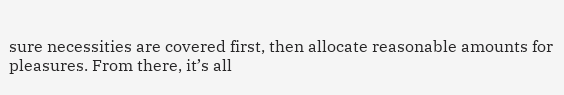sure necessities are covered first, then allocate reasonable amounts for pleasures. From there, it’s all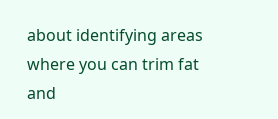about identifying areas where you can trim fat and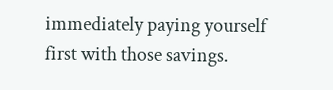immediately paying yourself first with those savings.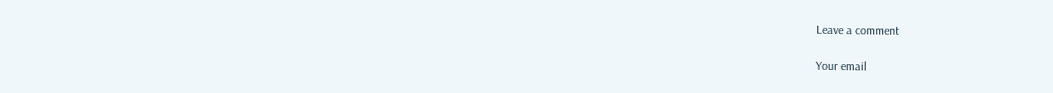Leave a comment

Your email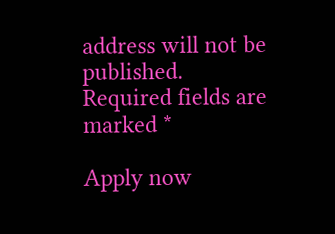address will not be published. Required fields are marked *

Apply now